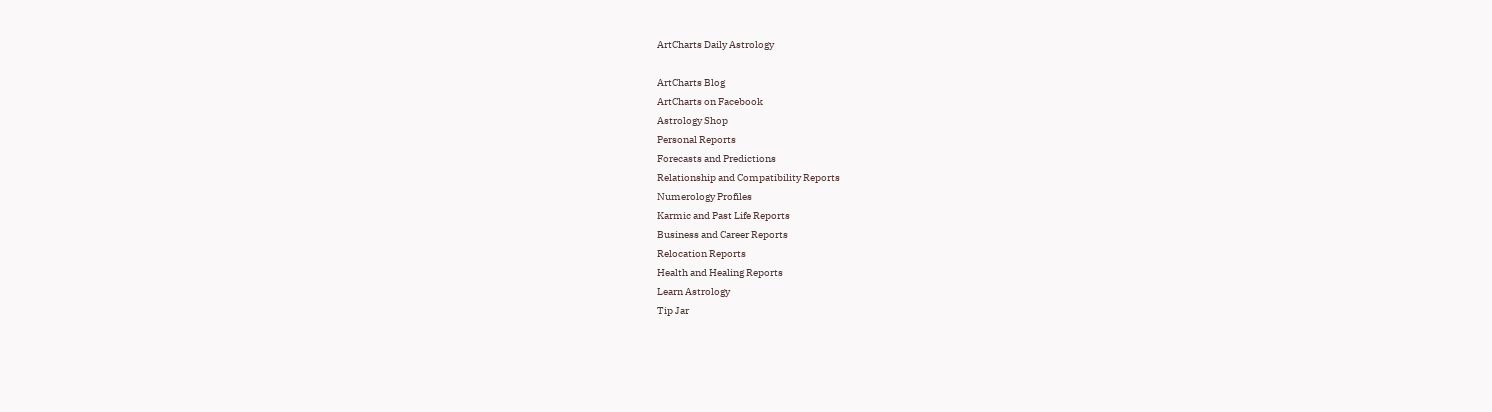ArtCharts Daily Astrology

ArtCharts Blog
ArtCharts on Facebook
Astrology Shop
Personal Reports
Forecasts and Predictions
Relationship and Compatibility Reports
Numerology Profiles
Karmic and Past Life Reports
Business and Career Reports
Relocation Reports
Health and Healing Reports
Learn Astrology
Tip Jar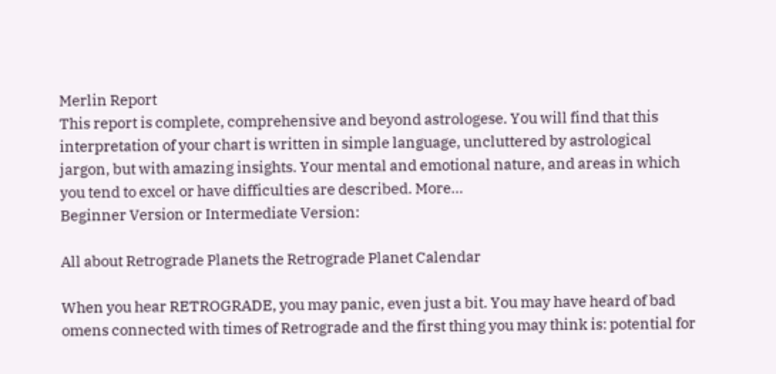Merlin Report
This report is complete, comprehensive and beyond astrologese. You will find that this interpretation of your chart is written in simple language, uncluttered by astrological jargon, but with amazing insights. Your mental and emotional nature, and areas in which you tend to excel or have difficulties are described. More...
Beginner Version or Intermediate Version:

All about Retrograde Planets the Retrograde Planet Calendar

When you hear RETROGRADE, you may panic, even just a bit. You may have heard of bad omens connected with times of Retrograde and the first thing you may think is: potential for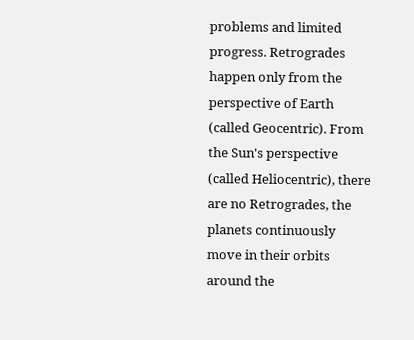problems and limited progress. Retrogrades happen only from the perspective of Earth (called Geocentric). From the Sun's perspective (called Heliocentric), there are no Retrogrades, the planets continuously move in their orbits around the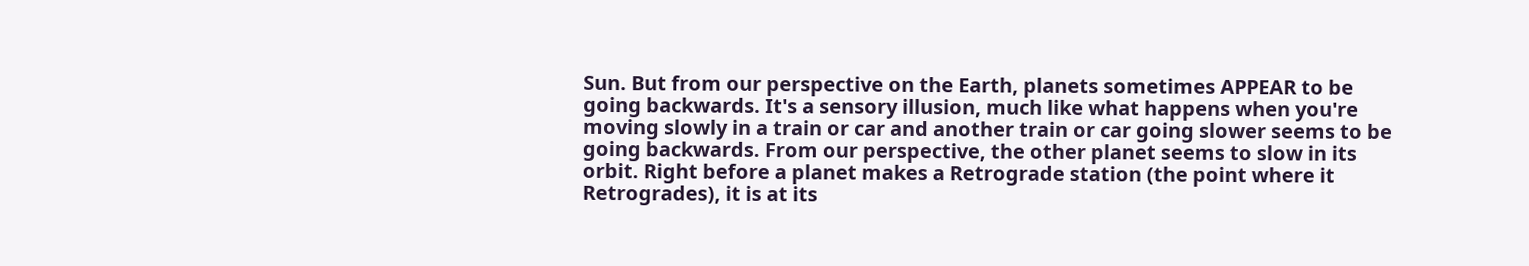Sun. But from our perspective on the Earth, planets sometimes APPEAR to be going backwards. It's a sensory illusion, much like what happens when you're moving slowly in a train or car and another train or car going slower seems to be going backwards. From our perspective, the other planet seems to slow in its orbit. Right before a planet makes a Retrograde station (the point where it Retrogrades), it is at its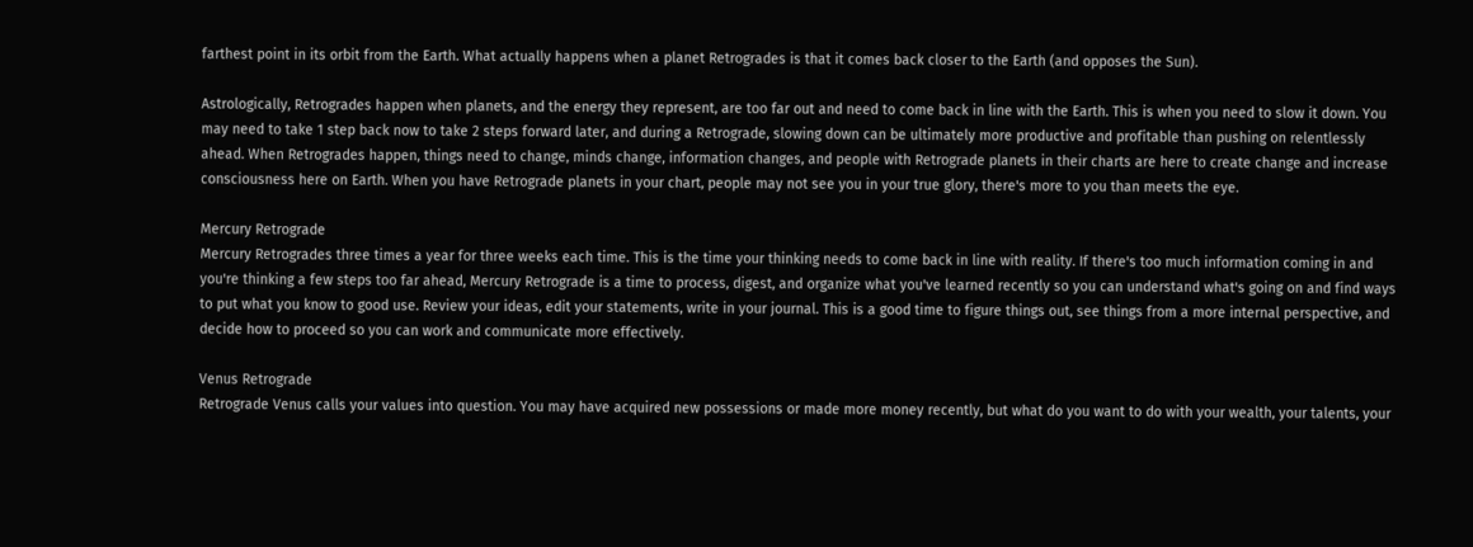farthest point in its orbit from the Earth. What actually happens when a planet Retrogrades is that it comes back closer to the Earth (and opposes the Sun).

Astrologically, Retrogrades happen when planets, and the energy they represent, are too far out and need to come back in line with the Earth. This is when you need to slow it down. You may need to take 1 step back now to take 2 steps forward later, and during a Retrograde, slowing down can be ultimately more productive and profitable than pushing on relentlessly ahead. When Retrogrades happen, things need to change, minds change, information changes, and people with Retrograde planets in their charts are here to create change and increase consciousness here on Earth. When you have Retrograde planets in your chart, people may not see you in your true glory, there's more to you than meets the eye.

Mercury Retrograde
Mercury Retrogrades three times a year for three weeks each time. This is the time your thinking needs to come back in line with reality. If there's too much information coming in and you're thinking a few steps too far ahead, Mercury Retrograde is a time to process, digest, and organize what you've learned recently so you can understand what's going on and find ways to put what you know to good use. Review your ideas, edit your statements, write in your journal. This is a good time to figure things out, see things from a more internal perspective, and decide how to proceed so you can work and communicate more effectively.

Venus Retrograde
Retrograde Venus calls your values into question. You may have acquired new possessions or made more money recently, but what do you want to do with your wealth, your talents, your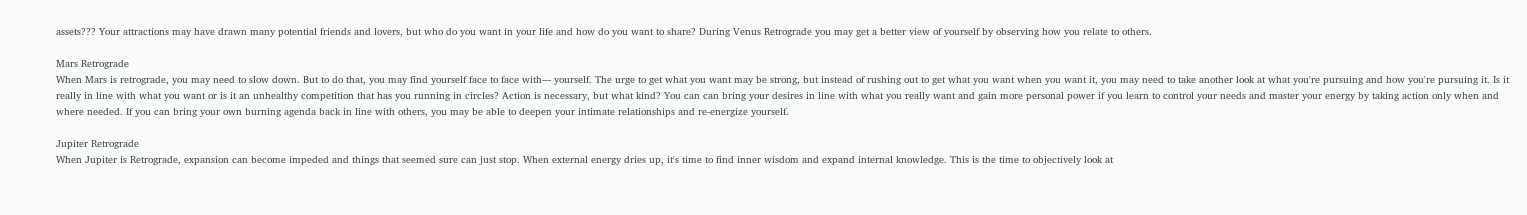assets??? Your attractions may have drawn many potential friends and lovers, but who do you want in your life and how do you want to share? During Venus Retrograde you may get a better view of yourself by observing how you relate to others.

Mars Retrograde
When Mars is retrograde, you may need to slow down. But to do that, you may find yourself face to face with--- yourself. The urge to get what you want may be strong, but instead of rushing out to get what you want when you want it, you may need to take another look at what you're pursuing and how you're pursuing it. Is it really in line with what you want or is it an unhealthy competition that has you running in circles? Action is necessary, but what kind? You can can bring your desires in line with what you really want and gain more personal power if you learn to control your needs and master your energy by taking action only when and where needed. If you can bring your own burning agenda back in line with others, you may be able to deepen your intimate relationships and re-energize yourself.

Jupiter Retrograde
When Jupiter is Retrograde, expansion can become impeded and things that seemed sure can just stop. When external energy dries up, it's time to find inner wisdom and expand internal knowledge. This is the time to objectively look at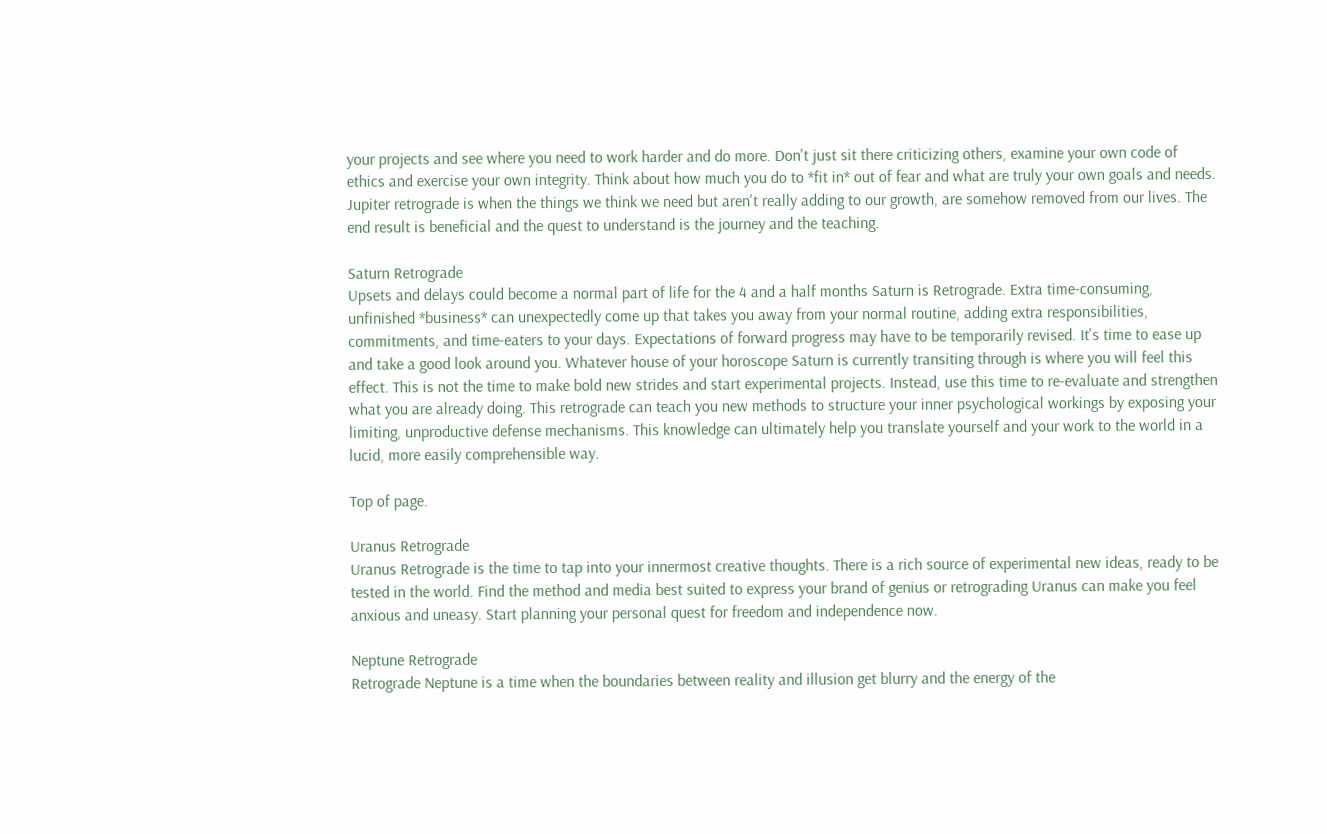your projects and see where you need to work harder and do more. Don't just sit there criticizing others, examine your own code of ethics and exercise your own integrity. Think about how much you do to *fit in* out of fear and what are truly your own goals and needs. Jupiter retrograde is when the things we think we need but aren't really adding to our growth, are somehow removed from our lives. The end result is beneficial and the quest to understand is the journey and the teaching.

Saturn Retrograde
Upsets and delays could become a normal part of life for the 4 and a half months Saturn is Retrograde. Extra time-consuming, unfinished *business* can unexpectedly come up that takes you away from your normal routine, adding extra responsibilities, commitments, and time-eaters to your days. Expectations of forward progress may have to be temporarily revised. It's time to ease up and take a good look around you. Whatever house of your horoscope Saturn is currently transiting through is where you will feel this effect. This is not the time to make bold new strides and start experimental projects. Instead, use this time to re-evaluate and strengthen what you are already doing. This retrograde can teach you new methods to structure your inner psychological workings by exposing your limiting, unproductive defense mechanisms. This knowledge can ultimately help you translate yourself and your work to the world in a lucid, more easily comprehensible way.

Top of page.

Uranus Retrograde
Uranus Retrograde is the time to tap into your innermost creative thoughts. There is a rich source of experimental new ideas, ready to be tested in the world. Find the method and media best suited to express your brand of genius or retrograding Uranus can make you feel anxious and uneasy. Start planning your personal quest for freedom and independence now.

Neptune Retrograde
Retrograde Neptune is a time when the boundaries between reality and illusion get blurry and the energy of the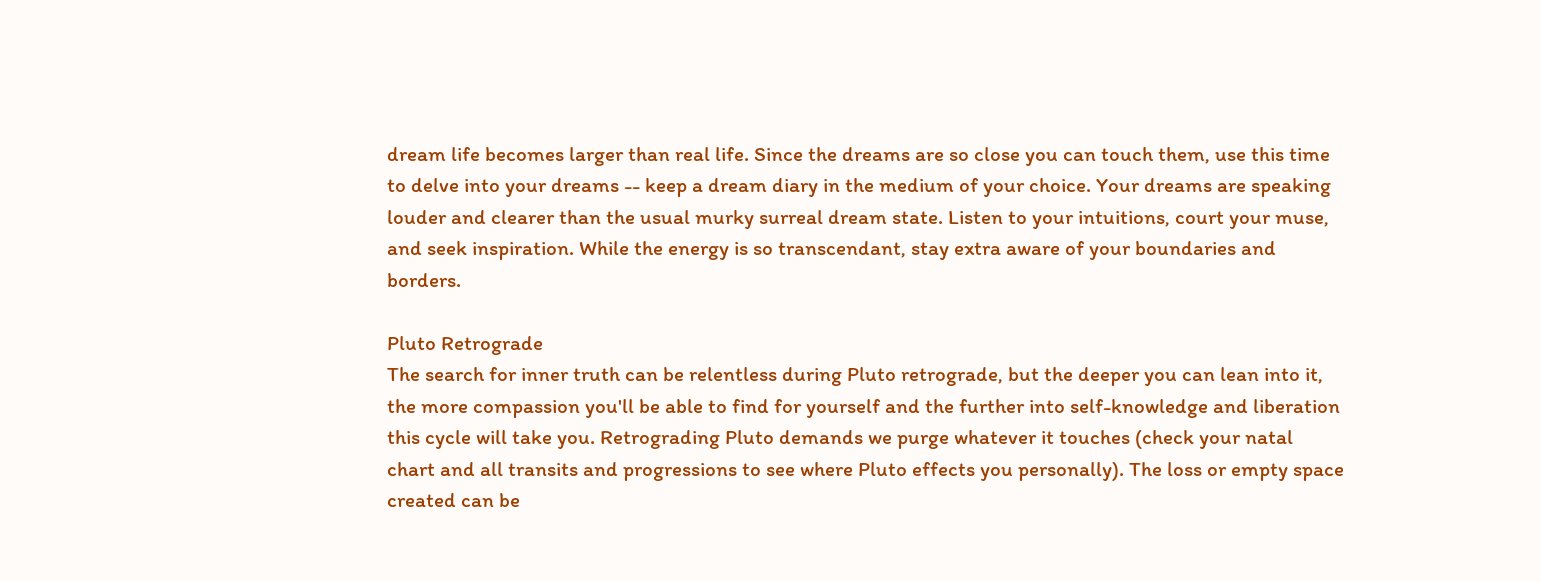dream life becomes larger than real life. Since the dreams are so close you can touch them, use this time to delve into your dreams -- keep a dream diary in the medium of your choice. Your dreams are speaking louder and clearer than the usual murky surreal dream state. Listen to your intuitions, court your muse, and seek inspiration. While the energy is so transcendant, stay extra aware of your boundaries and borders.

Pluto Retrograde
The search for inner truth can be relentless during Pluto retrograde, but the deeper you can lean into it, the more compassion you'll be able to find for yourself and the further into self-knowledge and liberation this cycle will take you. Retrograding Pluto demands we purge whatever it touches (check your natal chart and all transits and progressions to see where Pluto effects you personally). The loss or empty space created can be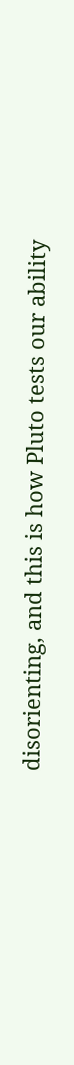disorienting, and this is how Pluto tests our ability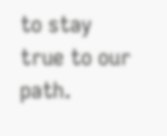to stay true to our path.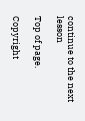continue to the next lesson

Top of page.

Copyright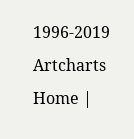1996-2019 Artcharts
Home |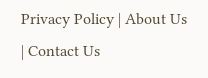Privacy Policy | About Us | Contact Us